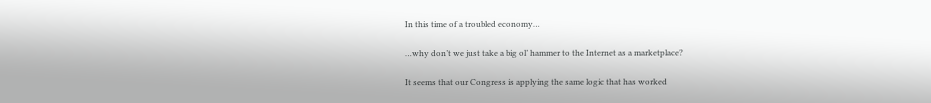In this time of a troubled economy…

…why don’t we just take a big ol’ hammer to the Internet as a marketplace?

It seems that our Congress is applying the same logic that has worked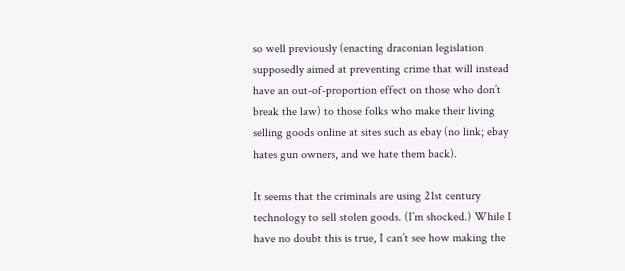so well previously (enacting draconian legislation supposedly aimed at preventing crime that will instead have an out-of-proportion effect on those who don’t break the law) to those folks who make their living selling goods online at sites such as ebay (no link; ebay hates gun owners, and we hate them back).

It seems that the criminals are using 21st century technology to sell stolen goods. (I’m shocked.) While I have no doubt this is true, I can’t see how making the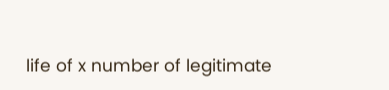life of x number of legitimate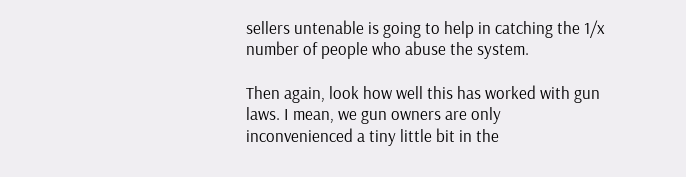sellers untenable is going to help in catching the 1/x number of people who abuse the system.

Then again, look how well this has worked with gun laws. I mean, we gun owners are only inconvenienced a tiny little bit in the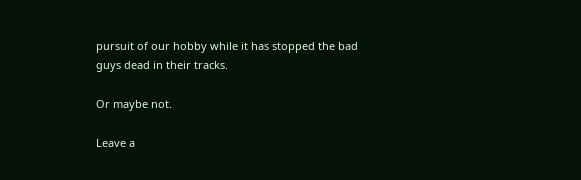pursuit of our hobby while it has stopped the bad guys dead in their tracks.

Or maybe not.

Leave a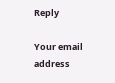Reply

Your email address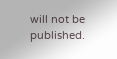will not be published.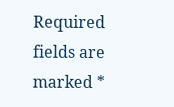Required fields are marked *